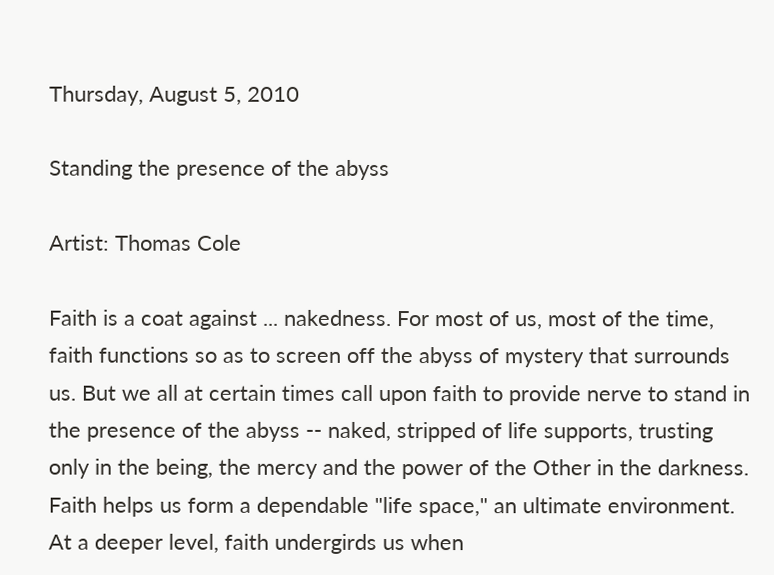Thursday, August 5, 2010

Standing the presence of the abyss

Artist: Thomas Cole

Faith is a coat against ... nakedness. For most of us, most of the time, faith functions so as to screen off the abyss of mystery that surrounds us. But we all at certain times call upon faith to provide nerve to stand in the presence of the abyss -- naked, stripped of life supports, trusting only in the being, the mercy and the power of the Other in the darkness. Faith helps us form a dependable "life space," an ultimate environment. At a deeper level, faith undergirds us when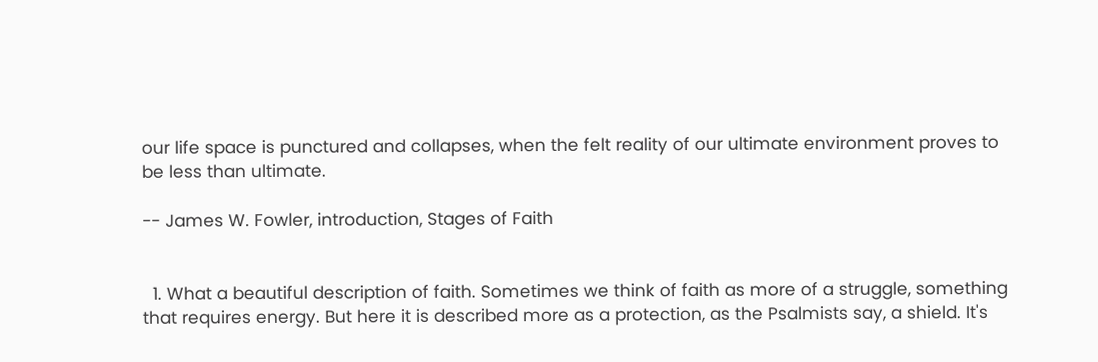our life space is punctured and collapses, when the felt reality of our ultimate environment proves to be less than ultimate.

-- James W. Fowler, introduction, Stages of Faith


  1. What a beautiful description of faith. Sometimes we think of faith as more of a struggle, something that requires energy. But here it is described more as a protection, as the Psalmists say, a shield. It's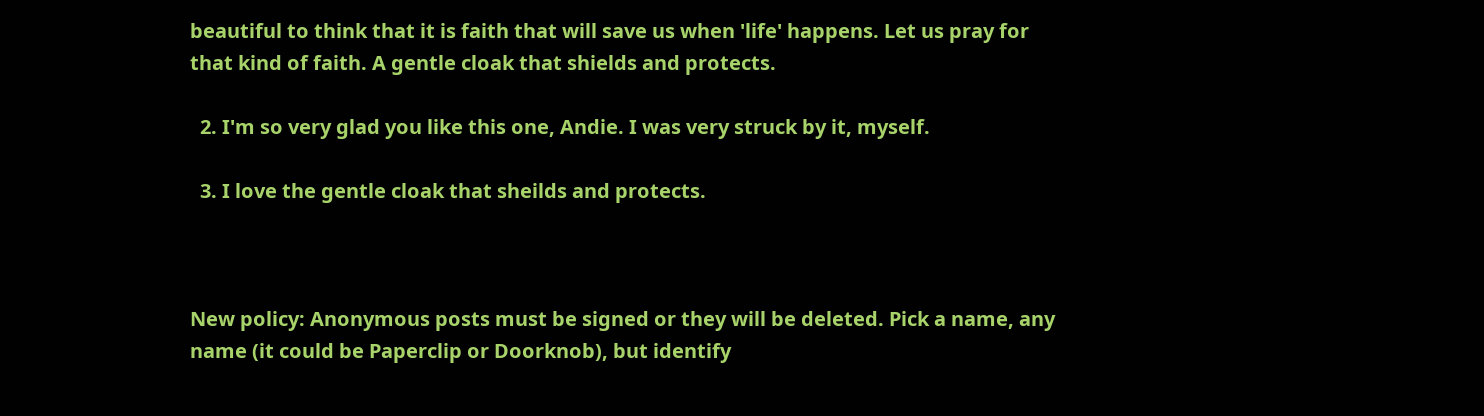beautiful to think that it is faith that will save us when 'life' happens. Let us pray for that kind of faith. A gentle cloak that shields and protects.

  2. I'm so very glad you like this one, Andie. I was very struck by it, myself.

  3. I love the gentle cloak that sheilds and protects.



New policy: Anonymous posts must be signed or they will be deleted. Pick a name, any name (it could be Paperclip or Doorknob), but identify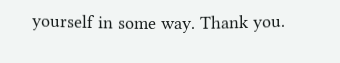yourself in some way. Thank you.